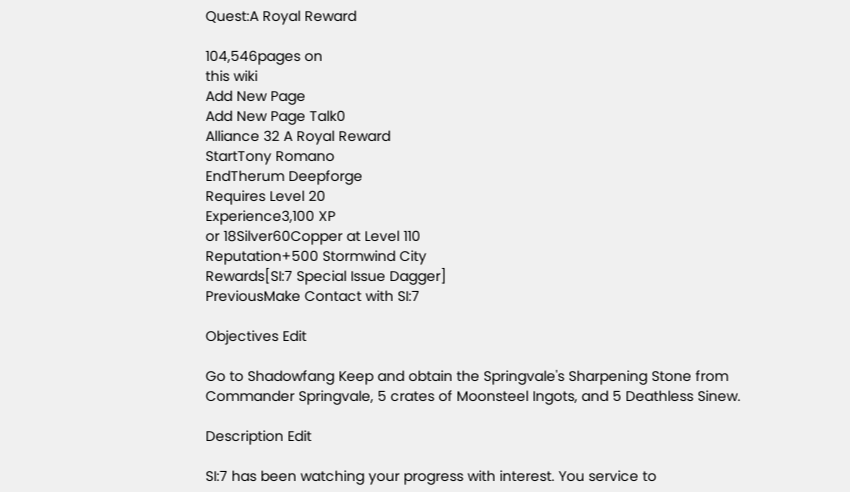Quest:A Royal Reward

104,546pages on
this wiki
Add New Page
Add New Page Talk0
Alliance 32 A Royal Reward
StartTony Romano
EndTherum Deepforge
Requires Level 20
Experience3,100 XP
or 18Silver60Copper at Level 110
Reputation+500 Stormwind City
Rewards[SI:7 Special Issue Dagger]
PreviousMake Contact with SI:7

Objectives Edit

Go to Shadowfang Keep and obtain the Springvale's Sharpening Stone from Commander Springvale, 5 crates of Moonsteel Ingots, and 5 Deathless Sinew.

Description Edit

SI:7 has been watching your progress with interest. You service to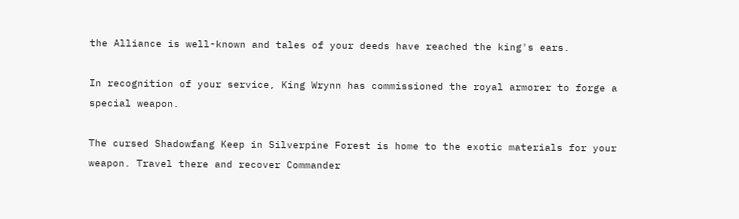the Alliance is well-known and tales of your deeds have reached the king's ears.

In recognition of your service, King Wrynn has commissioned the royal armorer to forge a special weapon.

The cursed Shadowfang Keep in Silverpine Forest is home to the exotic materials for your weapon. Travel there and recover Commander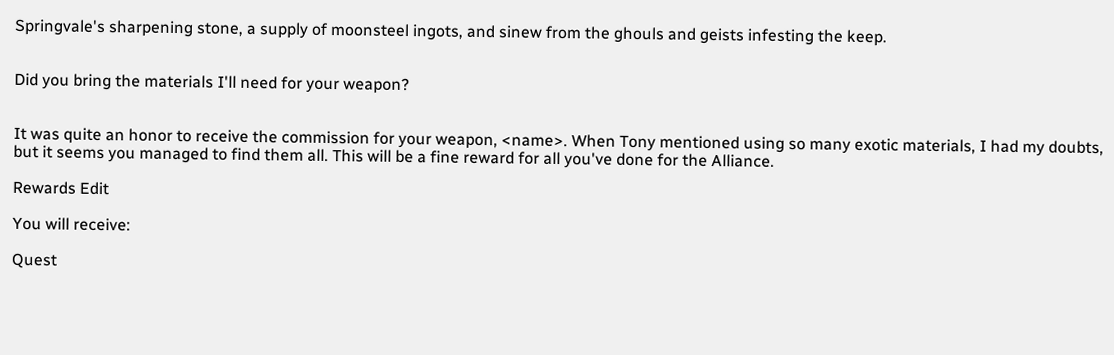Springvale's sharpening stone, a supply of moonsteel ingots, and sinew from the ghouls and geists infesting the keep.


Did you bring the materials I'll need for your weapon?


It was quite an honor to receive the commission for your weapon, <name>. When Tony mentioned using so many exotic materials, I had my doubts, but it seems you managed to find them all. This will be a fine reward for all you've done for the Alliance.

Rewards Edit

You will receive:

Quest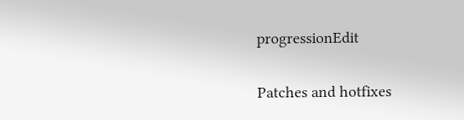progressionEdit

Patches and hotfixes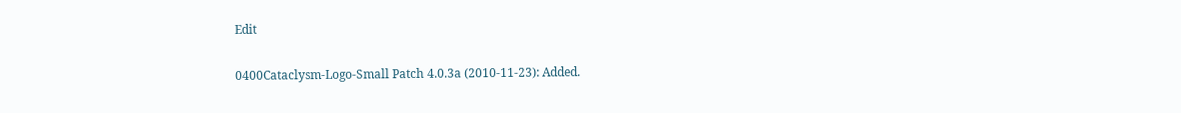Edit

0400Cataclysm-Logo-Small Patch 4.0.3a (2010-11-23): Added.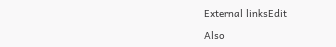External linksEdit

Also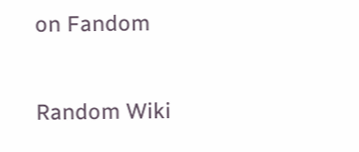on Fandom

Random Wiki